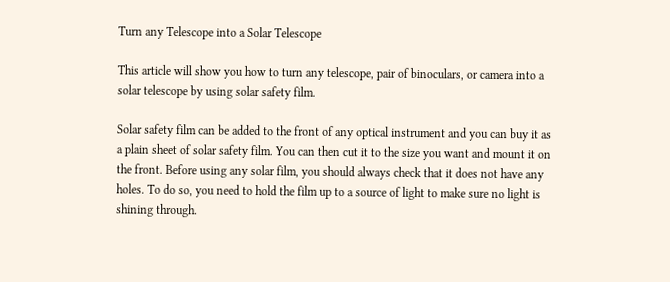Turn any Telescope into a Solar Telescope

This article will show you how to turn any telescope, pair of binoculars, or camera into a solar telescope by using solar safety film.

Solar safety film can be added to the front of any optical instrument and you can buy it as a plain sheet of solar safety film. You can then cut it to the size you want and mount it on the front. Before using any solar film, you should always check that it does not have any holes. To do so, you need to hold the film up to a source of light to make sure no light is shining through.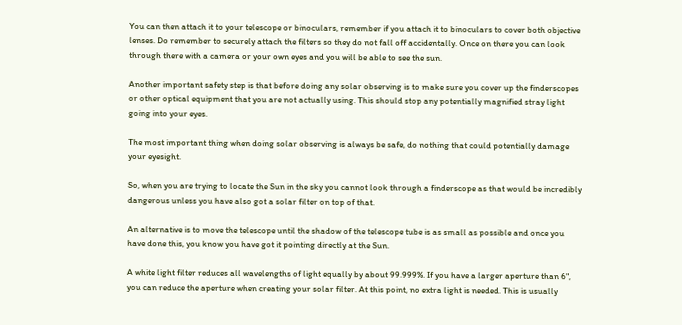You can then attach it to your telescope or binoculars, remember if you attach it to binoculars to cover both objective lenses. Do remember to securely attach the filters so they do not fall off accidentally. Once on there you can look through there with a camera or your own eyes and you will be able to see the sun.

Another important safety step is that before doing any solar observing is to make sure you cover up the finderscopes or other optical equipment that you are not actually using. This should stop any potentially magnified stray light going into your eyes.

The most important thing when doing solar observing is always be safe, do nothing that could potentially damage your eyesight.

So, when you are trying to locate the Sun in the sky you cannot look through a finderscope as that would be incredibly dangerous unless you have also got a solar filter on top of that.

An alternative is to move the telescope until the shadow of the telescope tube is as small as possible and once you have done this, you know you have got it pointing directly at the Sun.

A white light filter reduces all wavelengths of light equally by about 99.999%. If you have a larger aperture than 6", you can reduce the aperture when creating your solar filter. At this point, no extra light is needed. This is usually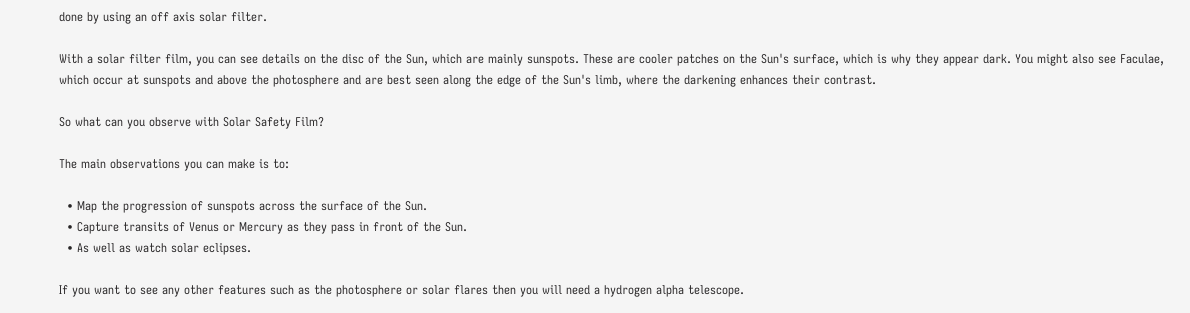done by using an off axis solar filter.

With a solar filter film, you can see details on the disc of the Sun, which are mainly sunspots. These are cooler patches on the Sun's surface, which is why they appear dark. You might also see Faculae, which occur at sunspots and above the photosphere and are best seen along the edge of the Sun's limb, where the darkening enhances their contrast.

So what can you observe with Solar Safety Film?

The main observations you can make is to:

  • Map the progression of sunspots across the surface of the Sun.
  • Capture transits of Venus or Mercury as they pass in front of the Sun.
  • As well as watch solar eclipses.

If you want to see any other features such as the photosphere or solar flares then you will need a hydrogen alpha telescope.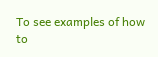To see examples of how to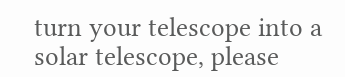turn your telescope into a solar telescope, please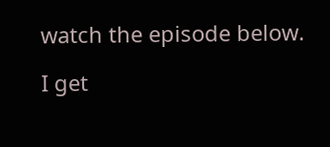watch the episode below.

I get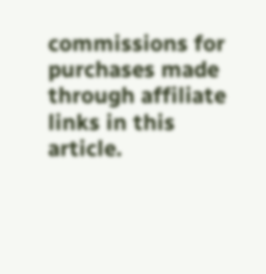commissions for purchases made through affiliate links in this article.